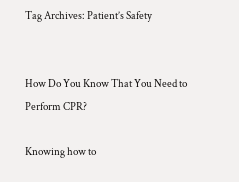Tag Archives: Patient’s Safety


How Do You Know That You Need to Perform CPR?

Knowing how to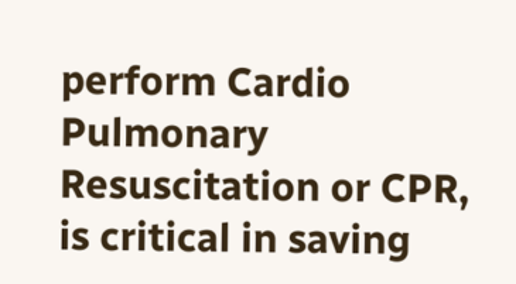perform Cardio Pulmonary Resuscitation or CPR, is critical in saving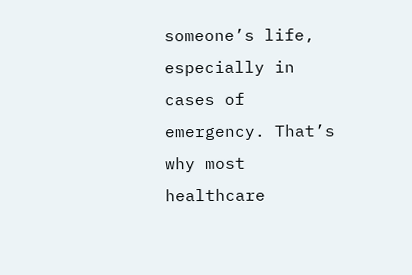someone’s life, especially in cases of emergency. That’s why most healthcare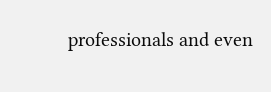professionals and even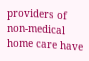providers of non-medical home care have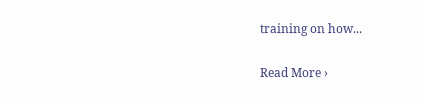training on how...

Read More ›